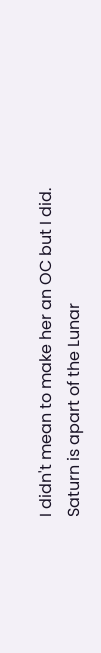I didn't mean to make her an OC but I did.
Saturn is apart of the Lunar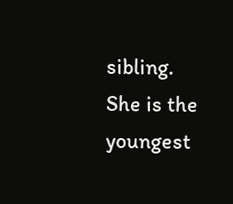sibling. She is the youngest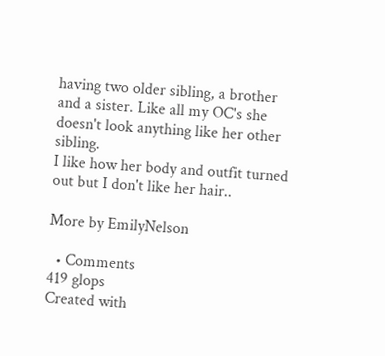having two older sibling, a brother and a sister. Like all my OC's she doesn't look anything like her other sibling.
I like how her body and outfit turned out but I don't like her hair..

More by EmilyNelson

  • Comments
419 glops
Created with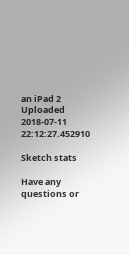an iPad 2
Uploaded 2018-07-11 22:12:27.452910

Sketch stats

Have any questions or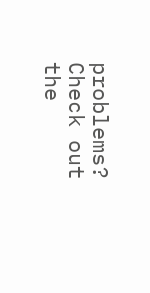problems? Check out the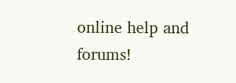online help and forums!